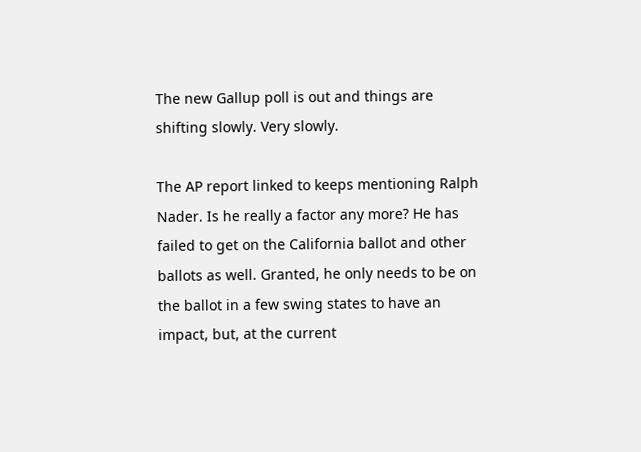The new Gallup poll is out and things are shifting slowly. Very slowly.

The AP report linked to keeps mentioning Ralph Nader. Is he really a factor any more? He has failed to get on the California ballot and other ballots as well. Granted, he only needs to be on the ballot in a few swing states to have an impact, but, at the current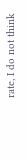rate, I do not think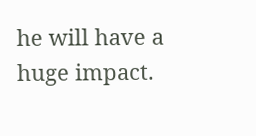he will have a huge impact.